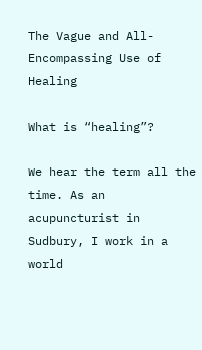The Vague and All-Encompassing Use of Healing

What is “healing”?

We hear the term all the time. As an acupuncturist in Sudbury, I work in a world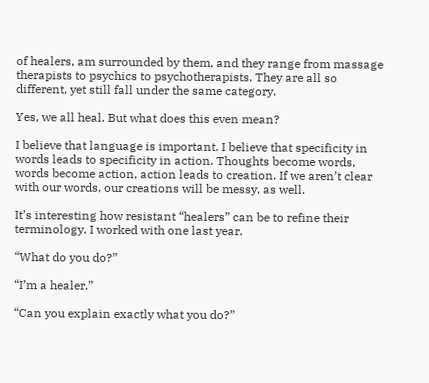of healers, am surrounded by them, and they range from massage therapists to psychics to psychotherapists. They are all so different, yet still fall under the same category.

Yes, we all heal. But what does this even mean?

I believe that language is important. I believe that specificity in words leads to specificity in action. Thoughts become words, words become action, action leads to creation. If we aren’t clear with our words, our creations will be messy, as well.

It’s interesting how resistant “healers” can be to refine their terminology. I worked with one last year.

“What do you do?”

“I’m a healer.”

“Can you explain exactly what you do?”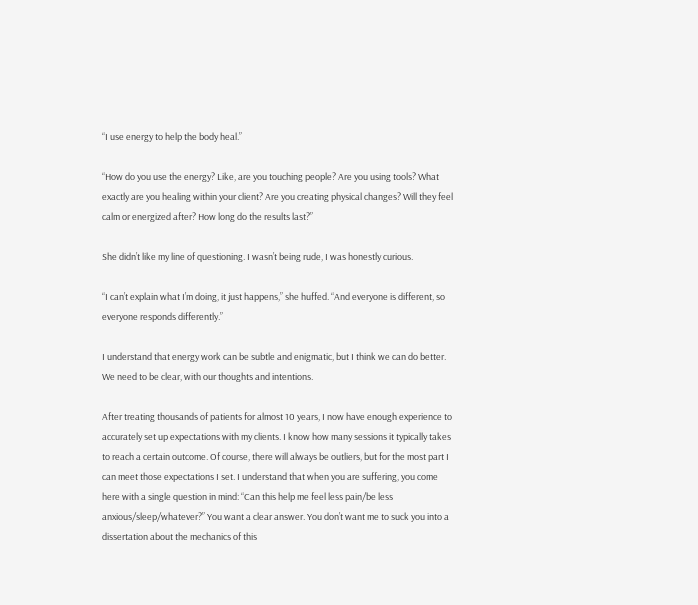“I use energy to help the body heal.”

“How do you use the energy? Like, are you touching people? Are you using tools? What exactly are you healing within your client? Are you creating physical changes? Will they feel calm or energized after? How long do the results last?”

She didn’t like my line of questioning. I wasn’t being rude, I was honestly curious.

“I can’t explain what I’m doing, it just happens,” she huffed. “And everyone is different, so everyone responds differently.”

I understand that energy work can be subtle and enigmatic, but I think we can do better. We need to be clear, with our thoughts and intentions.

After treating thousands of patients for almost 10 years, I now have enough experience to accurately set up expectations with my clients. I know how many sessions it typically takes to reach a certain outcome. Of course, there will always be outliers, but for the most part I can meet those expectations I set. I understand that when you are suffering, you come here with a single question in mind: “Can this help me feel less pain/be less anxious/sleep/whatever?” You want a clear answer. You don’t want me to suck you into a dissertation about the mechanics of this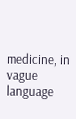medicine, in vague language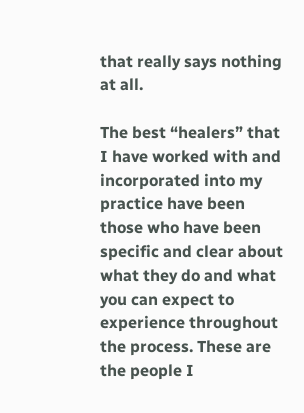that really says nothing at all.

The best “healers” that I have worked with and incorporated into my practice have been those who have been specific and clear about what they do and what you can expect to experience throughout the process. These are the people I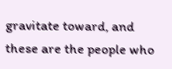gravitate toward, and these are the people who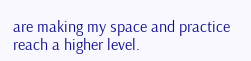are making my space and practice reach a higher level.